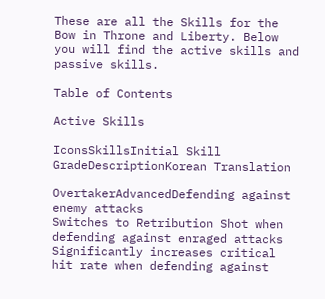These are all the Skills for the Bow in Throne and Liberty. Below you will find the active skills and passive skills.

Table of Contents

Active Skills

IconsSkillsInitial Skill GradeDescriptionKorean Translation

OvertakerAdvancedDefending against enemy attacks
Switches to Retribution Shot when defending against enraged attacks
Significantly increases critical hit rate when defending against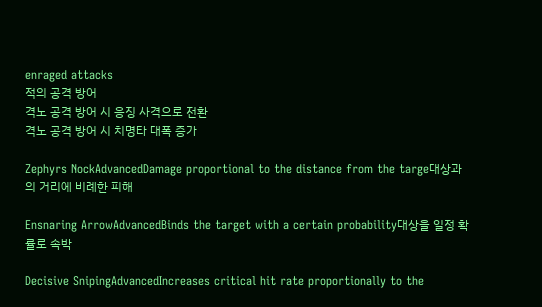enraged attacks
적의 공격 방어
격노 공격 방어 시 응징 사격으로 전환
격노 공격 방어 시 치명타 대폭 증가

Zephyrs NockAdvancedDamage proportional to the distance from the targe대상과의 거리에 비례한 피해

Ensnaring ArrowAdvancedBinds the target with a certain probability대상을 일정 확률로 속박

Decisive SnipingAdvancedIncreases critical hit rate proportionally to the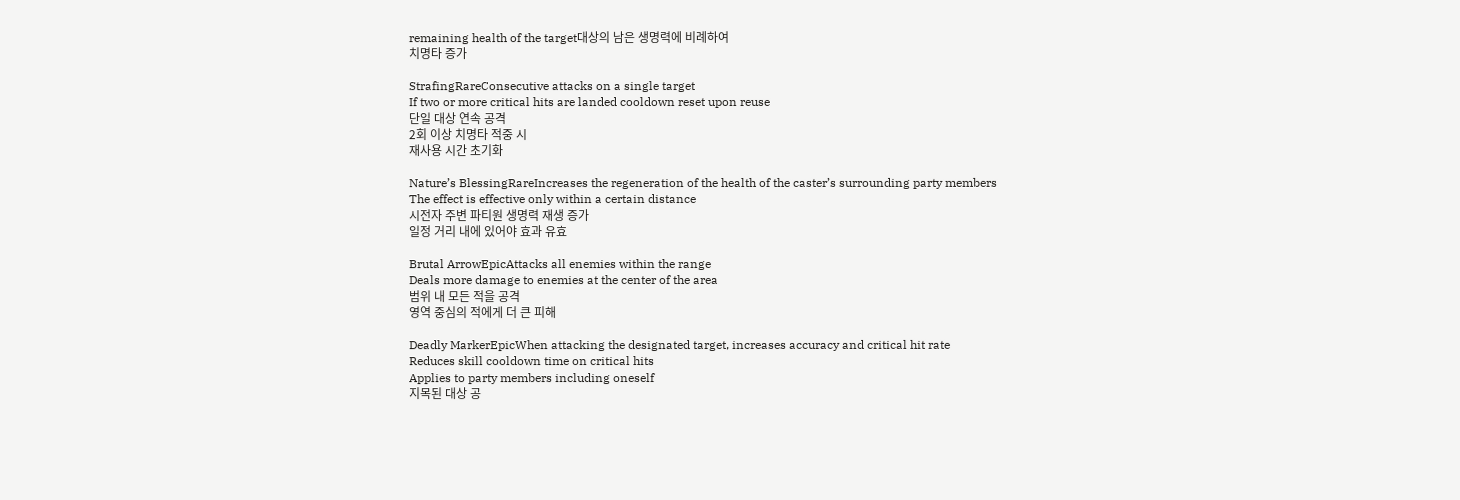remaining health of the target대상의 남은 생명력에 비례하여
치명타 증가

StrafingRareConsecutive attacks on a single target
If two or more critical hits are landed cooldown reset upon reuse
단일 대상 연속 공격
2회 이상 치명타 적중 시
재사용 시간 초기화

Nature’s BlessingRareIncreases the regeneration of the health of the caster’s surrounding party members
The effect is effective only within a certain distance
시전자 주변 파티원 생명력 재생 증가
일정 거리 내에 있어야 효과 유효

Brutal ArrowEpicAttacks all enemies within the range
Deals more damage to enemies at the center of the area
범위 내 모든 적을 공격
영역 중심의 적에게 더 큰 피해

Deadly MarkerEpicWhen attacking the designated target, increases accuracy and critical hit rate
Reduces skill cooldown time on critical hits
Applies to party members including oneself
지목된 대상 공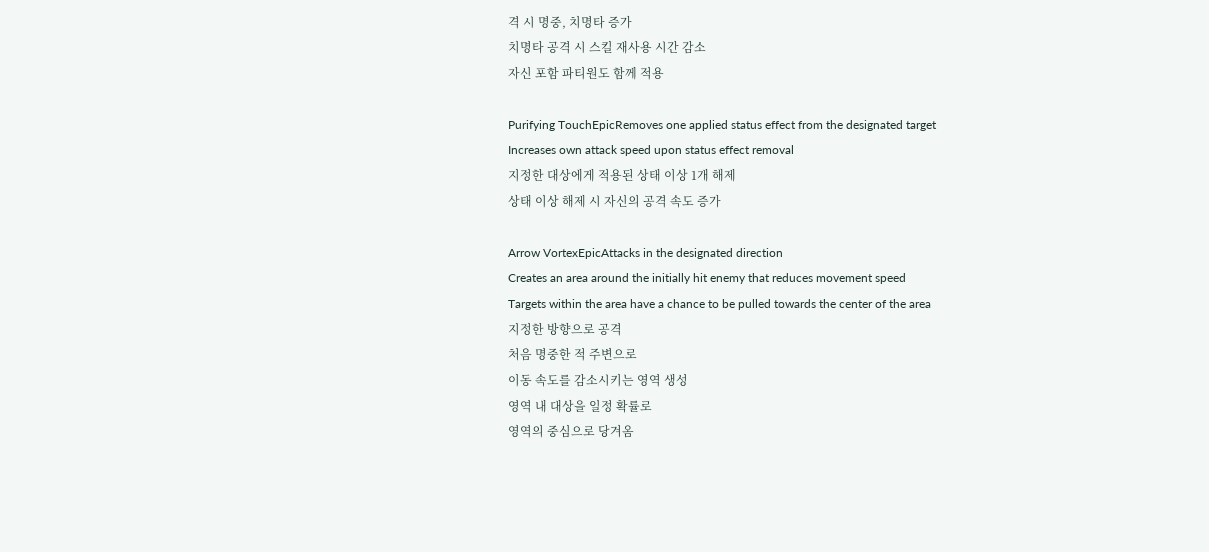격 시 명중, 치명타 증가
치명타 공격 시 스킬 재사용 시간 감소
자신 포함 파티원도 함께 적용

Purifying TouchEpicRemoves one applied status effect from the designated target
Increases own attack speed upon status effect removal
지정한 대상에게 적용된 상태 이상 1개 해제
상태 이상 해제 시 자신의 공격 속도 증가

Arrow VortexEpicAttacks in the designated direction
Creates an area around the initially hit enemy that reduces movement speed
Targets within the area have a chance to be pulled towards the center of the area
지정한 방향으로 공격
처음 명중한 적 주변으로
이동 속도를 감소시키는 영역 생성
영역 내 대상을 일정 확률로
영역의 중심으로 당겨옴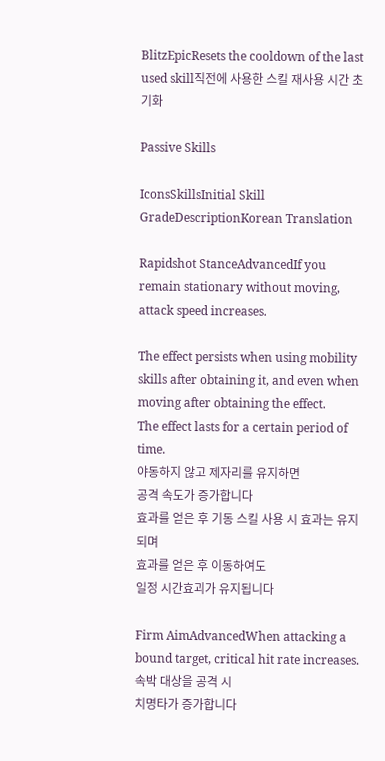BlitzEpicResets the cooldown of the last used skill직전에 사용한 스킬 재사용 시간 초기화

Passive Skills

IconsSkillsInitial Skill GradeDescriptionKorean Translation

Rapidshot StanceAdvancedIf you remain stationary without moving, attack speed increases.

The effect persists when using mobility skills after obtaining it, and even when moving after obtaining the effect.
The effect lasts for a certain period of time.
야동하지 않고 제자리를 유지하면
공격 속도가 증가합니다
효과를 얻은 후 기동 스킬 사용 시 효과는 유지되며
효과를 얻은 후 이동하여도
일정 시간효괴가 유지됩니다

Firm AimAdvancedWhen attacking a bound target, critical hit rate increases.속박 대상을 공격 시
치명타가 증가합니다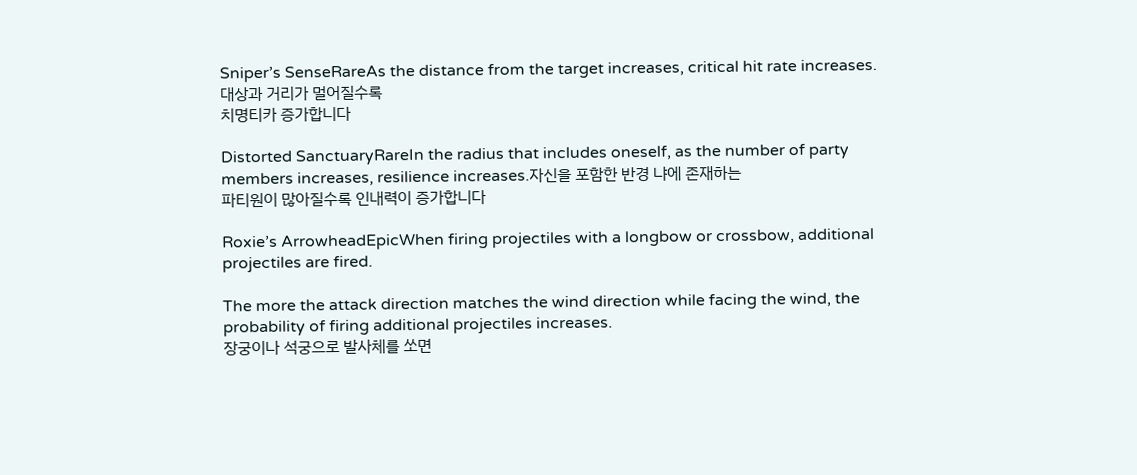Sniper’s SenseRareAs the distance from the target increases, critical hit rate increases.대상과 거리가 멀어질수록
치명티카 증가합니다

Distorted SanctuaryRareIn the radius that includes oneself, as the number of party members increases, resilience increases.자신을 포함한 반경 냐에 존재하는
파티원이 많아질수록 인내력이 증가합니다

Roxie’s ArrowheadEpicWhen firing projectiles with a longbow or crossbow, additional projectiles are fired.

The more the attack direction matches the wind direction while facing the wind, the probability of firing additional projectiles increases.
장궁이나 석궁으로 발사체를 쏘면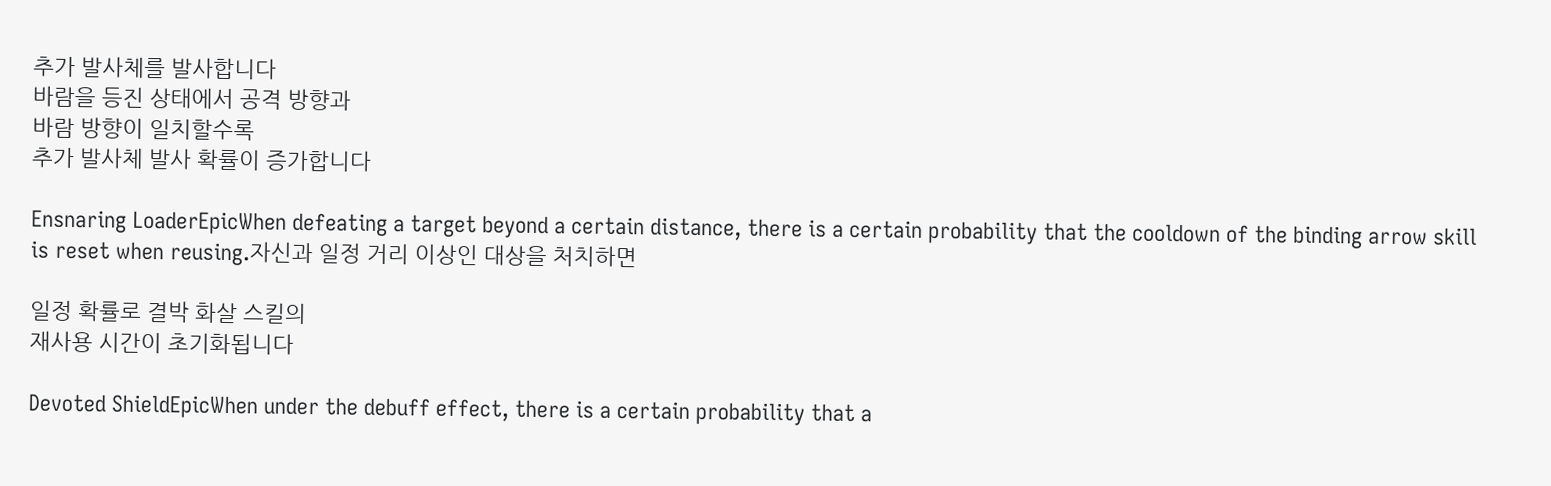추가 발사체를 발사합니다
바람을 등진 상태에서 공격 방향과
바람 방향이 일치할수록
추가 발사체 발사 확률이 증가합니다

Ensnaring LoaderEpicWhen defeating a target beyond a certain distance, there is a certain probability that the cooldown of the binding arrow skill is reset when reusing.자신과 일정 거리 이상인 대상을 처치하면

일정 확률로 결박 화살 스킬의
재사용 시간이 초기화됩니다

Devoted ShieldEpicWhen under the debuff effect, there is a certain probability that a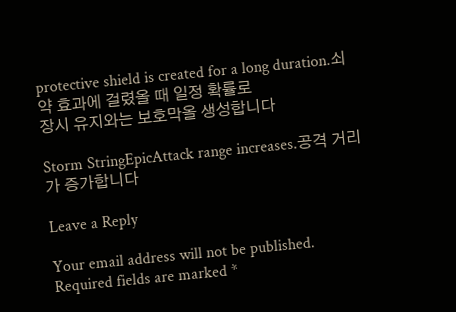protective shield is created for a long duration.쇠약 효과에 걸렸올 때 일정 확률로
장시 유지와는 보호막올 생성합니다

Storm StringEpicAttack range increases.공격 거리가 증가합니다

Leave a Reply

Your email address will not be published. Required fields are marked *